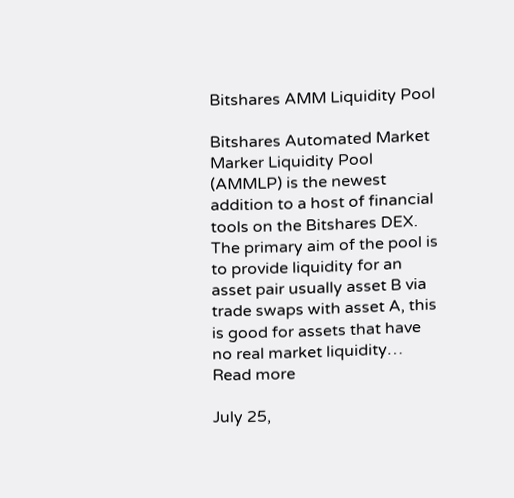Bitshares AMM Liquidity Pool

Bitshares Automated Market Marker Liquidity Pool (AMMLP) is the newest addition to a host of financial tools on the Bitshares DEX. The primary aim of the pool is to provide liquidity for an asset pair usually asset B via trade swaps with asset A, this is good for assets that have no real market liquidity…
Read more

July 25,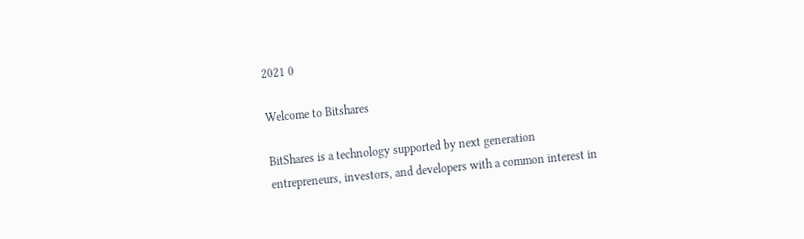2021 0

Welcome to Bitshares

BitShares is a technology supported by next generation entrepreneurs, investors, and developers with a common interest in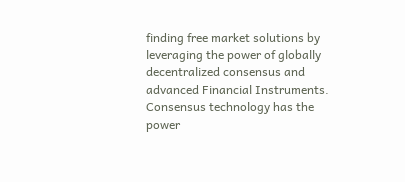finding free market solutions by leveraging the power of globally decentralized consensus and advanced Financial Instruments. Consensus technology has the power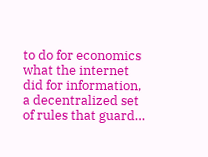to do for economics what the internet did for information, a decentralized set of rules that guard…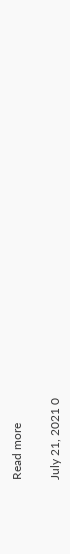Read more

July 21, 2021 0